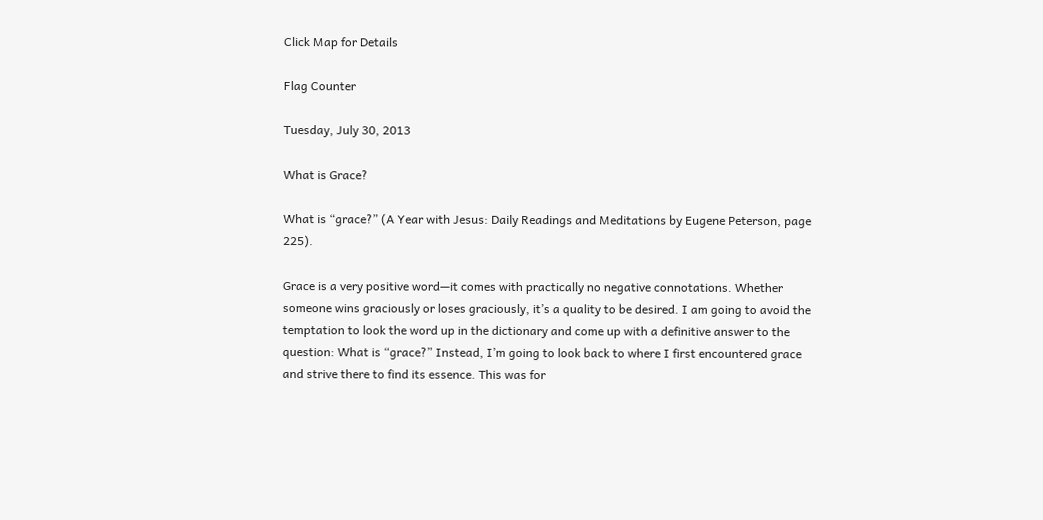Click Map for Details

Flag Counter

Tuesday, July 30, 2013

What is Grace?

What is “grace?” (A Year with Jesus: Daily Readings and Meditations by Eugene Peterson, page 225).

Grace is a very positive word—it comes with practically no negative connotations. Whether someone wins graciously or loses graciously, it’s a quality to be desired. I am going to avoid the temptation to look the word up in the dictionary and come up with a definitive answer to the question: What is “grace?” Instead, I’m going to look back to where I first encountered grace and strive there to find its essence. This was for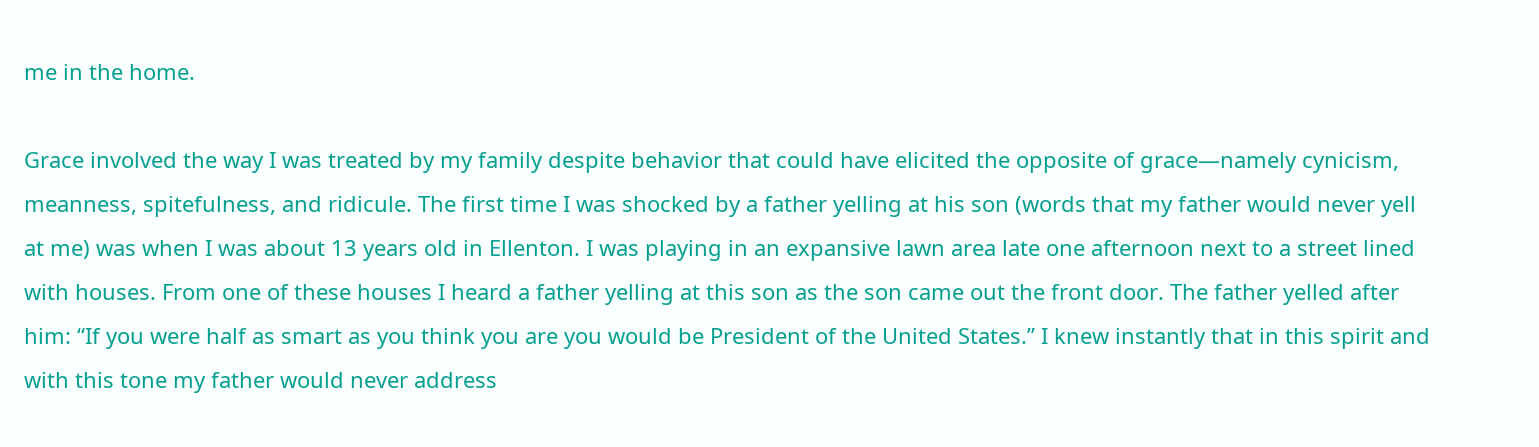me in the home.

Grace involved the way I was treated by my family despite behavior that could have elicited the opposite of grace—namely cynicism, meanness, spitefulness, and ridicule. The first time I was shocked by a father yelling at his son (words that my father would never yell at me) was when I was about 13 years old in Ellenton. I was playing in an expansive lawn area late one afternoon next to a street lined with houses. From one of these houses I heard a father yelling at this son as the son came out the front door. The father yelled after him: “If you were half as smart as you think you are you would be President of the United States.” I knew instantly that in this spirit and with this tone my father would never address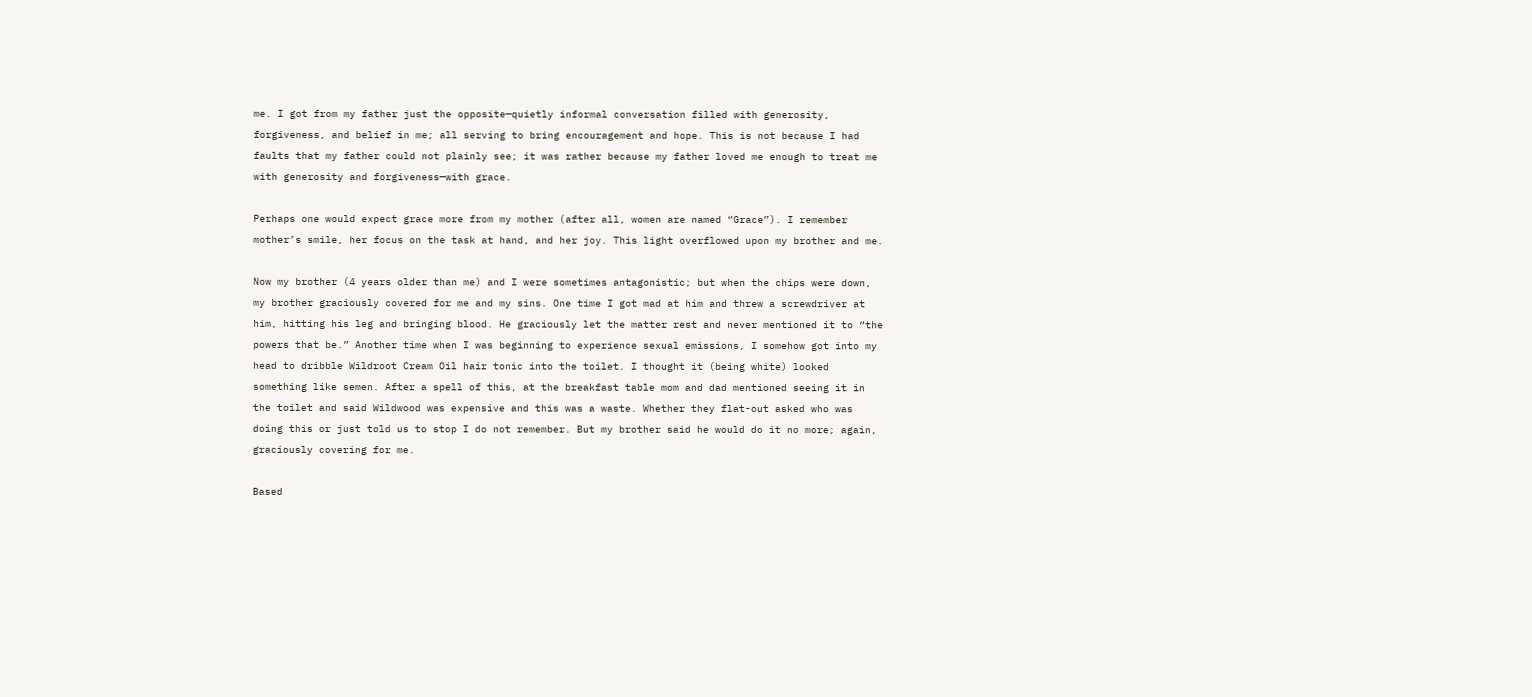me. I got from my father just the opposite—quietly informal conversation filled with generosity, forgiveness, and belief in me; all serving to bring encouragement and hope. This is not because I had faults that my father could not plainly see; it was rather because my father loved me enough to treat me with generosity and forgiveness—with grace.

Perhaps one would expect grace more from my mother (after all, women are named “Grace”). I remember mother’s smile, her focus on the task at hand, and her joy. This light overflowed upon my brother and me.

Now my brother (4 years older than me) and I were sometimes antagonistic; but when the chips were down, my brother graciously covered for me and my sins. One time I got mad at him and threw a screwdriver at him, hitting his leg and bringing blood. He graciously let the matter rest and never mentioned it to “the powers that be.” Another time when I was beginning to experience sexual emissions, I somehow got into my head to dribble Wildroot Cream Oil hair tonic into the toilet. I thought it (being white) looked something like semen. After a spell of this, at the breakfast table mom and dad mentioned seeing it in the toilet and said Wildwood was expensive and this was a waste. Whether they flat-out asked who was doing this or just told us to stop I do not remember. But my brother said he would do it no more; again, graciously covering for me.

Based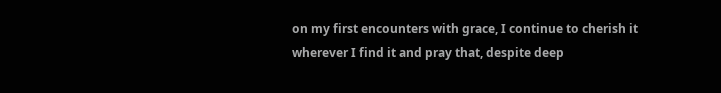on my first encounters with grace, I continue to cherish it wherever I find it and pray that, despite deep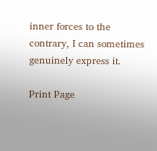inner forces to the contrary, I can sometimes genuinely express it.

Print Page